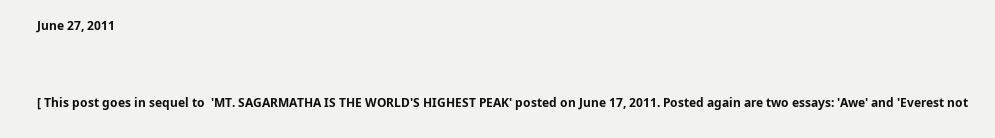June 27, 2011


[ This post goes in sequel to  'MT. SAGARMATHA IS THE WORLD'S HIGHEST PEAK' posted on June 17, 2011. Posted again are two essays: 'Awe' and 'Everest not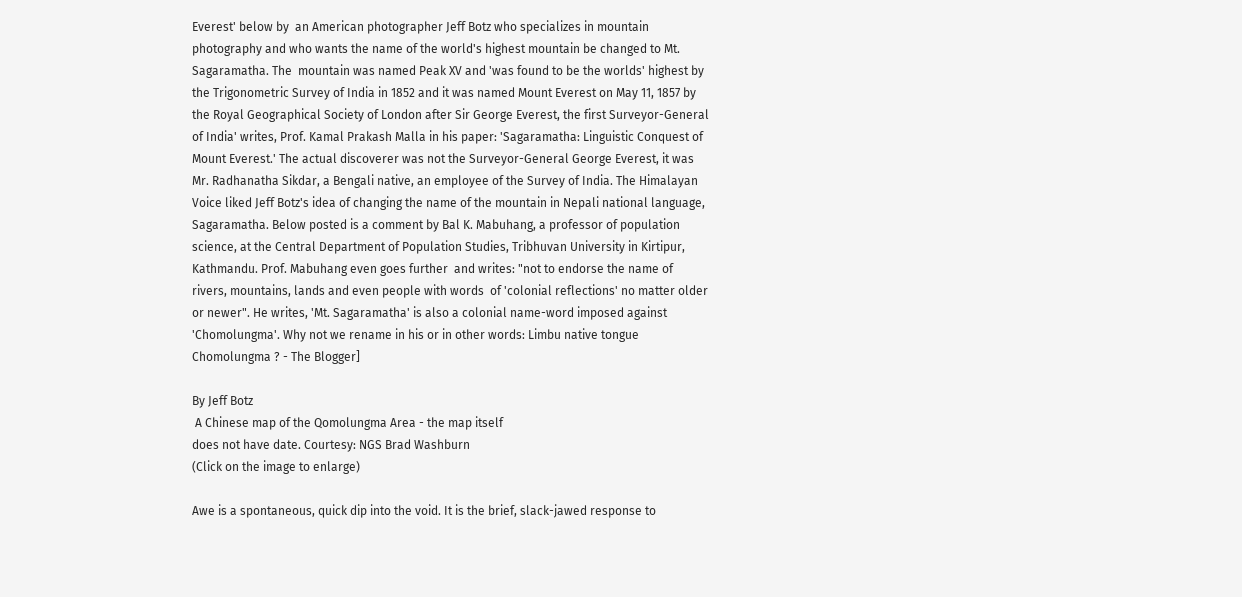Everest' below by  an American photographer Jeff Botz who specializes in mountain photography and who wants the name of the world's highest mountain be changed to Mt. Sagaramatha. The  mountain was named Peak XV and 'was found to be the worlds' highest by the Trigonometric Survey of India in 1852 and it was named Mount Everest on May 11, 1857 by the Royal Geographical Society of London after Sir George Everest, the first Surveyor-General of India' writes, Prof. Kamal Prakash Malla in his paper: 'Sagaramatha: Linguistic Conquest of Mount Everest.' The actual discoverer was not the Surveyor-General George Everest, it was Mr. Radhanatha Sikdar, a Bengali native, an employee of the Survey of India. The Himalayan Voice liked Jeff Botz's idea of changing the name of the mountain in Nepali national language, Sagaramatha. Below posted is a comment by Bal K. Mabuhang, a professor of population science, at the Central Department of Population Studies, Tribhuvan University in Kirtipur, Kathmandu. Prof. Mabuhang even goes further  and writes: "not to endorse the name of rivers, mountains, lands and even people with words  of 'colonial reflections' no matter older or newer". He writes, 'Mt. Sagaramatha' is also a colonial name-word imposed against 'Chomolungma'. Why not we rename in his or in other words: Limbu native tongue Chomolungma ? - The Blogger]

By Jeff Botz
 A Chinese map of the Qomolungma Area - the map itself
does not have date. Courtesy: NGS Brad Washburn
(Click on the image to enlarge)

Awe is a spontaneous, quick dip into the void. It is the brief, slack-jawed response to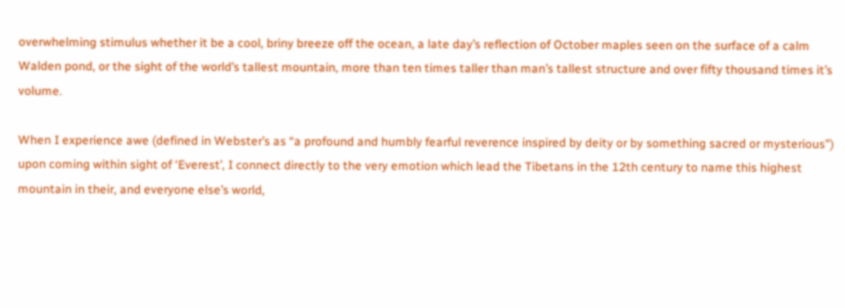overwhelming stimulus whether it be a cool, briny breeze off the ocean, a late day’s reflection of October maples seen on the surface of a calm Walden pond, or the sight of the world’s tallest mountain, more than ten times taller than man’s tallest structure and over fifty thousand times it’s volume.

When I experience awe (defined in Webster’s as “a profound and humbly fearful reverence inspired by deity or by something sacred or mysterious”) upon coming within sight of ‘Everest’, I connect directly to the very emotion which lead the Tibetans in the 12th century to name this highest mountain in their, and everyone else’s world,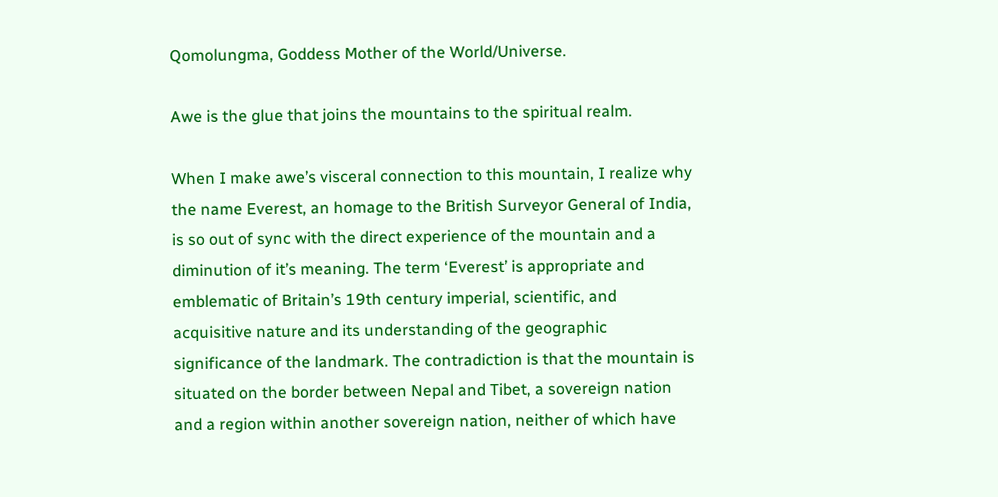Qomolungma, Goddess Mother of the World/Universe.

Awe is the glue that joins the mountains to the spiritual realm.

When I make awe’s visceral connection to this mountain, I realize why the name Everest, an homage to the British Surveyor General of India, is so out of sync with the direct experience of the mountain and a diminution of it’s meaning. The term ‘Everest’ is appropriate and emblematic of Britain’s 19th century imperial, scientific, and acquisitive nature and its understanding of the geographic significance of the landmark. The contradiction is that the mountain is situated on the border between Nepal and Tibet, a sovereign nation and a region within another sovereign nation, neither of which have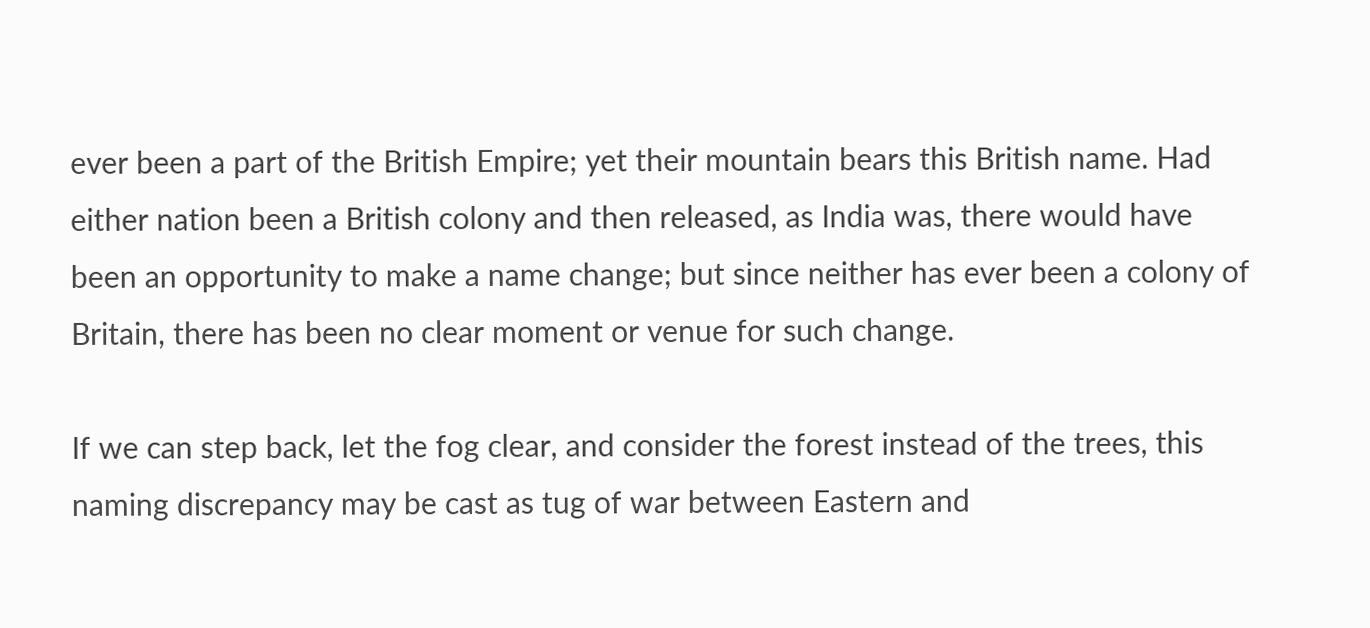ever been a part of the British Empire; yet their mountain bears this British name. Had either nation been a British colony and then released, as India was, there would have been an opportunity to make a name change; but since neither has ever been a colony of Britain, there has been no clear moment or venue for such change.

If we can step back, let the fog clear, and consider the forest instead of the trees, this naming discrepancy may be cast as tug of war between Eastern and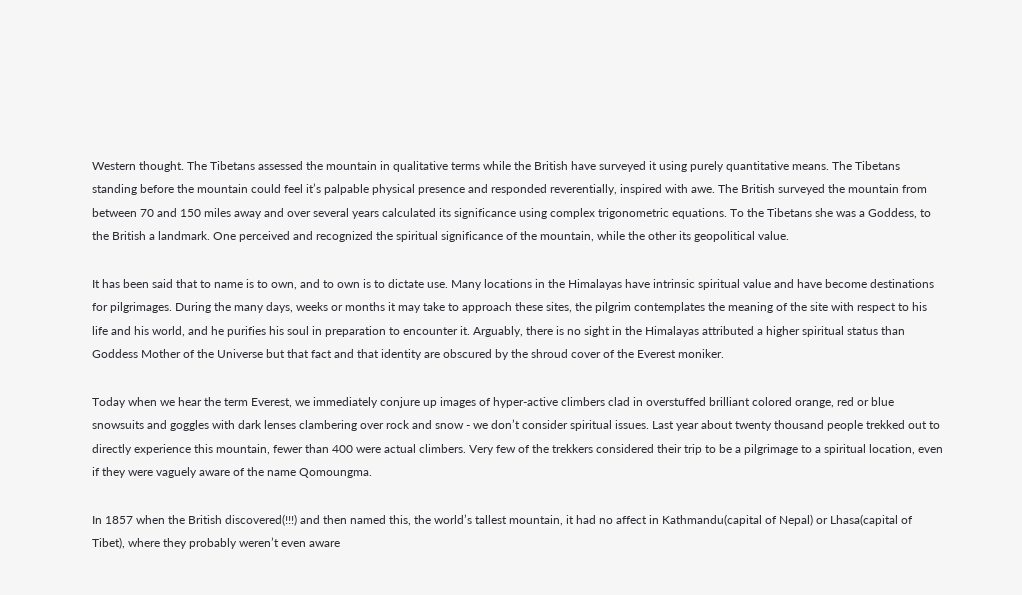Western thought. The Tibetans assessed the mountain in qualitative terms while the British have surveyed it using purely quantitative means. The Tibetans standing before the mountain could feel it’s palpable physical presence and responded reverentially, inspired with awe. The British surveyed the mountain from between 70 and 150 miles away and over several years calculated its significance using complex trigonometric equations. To the Tibetans she was a Goddess, to the British a landmark. One perceived and recognized the spiritual significance of the mountain, while the other its geopolitical value.

It has been said that to name is to own, and to own is to dictate use. Many locations in the Himalayas have intrinsic spiritual value and have become destinations for pilgrimages. During the many days, weeks or months it may take to approach these sites, the pilgrim contemplates the meaning of the site with respect to his life and his world, and he purifies his soul in preparation to encounter it. Arguably, there is no sight in the Himalayas attributed a higher spiritual status than Goddess Mother of the Universe but that fact and that identity are obscured by the shroud cover of the Everest moniker.

Today when we hear the term Everest, we immediately conjure up images of hyper-active climbers clad in overstuffed brilliant colored orange, red or blue snowsuits and goggles with dark lenses clambering over rock and snow - we don’t consider spiritual issues. Last year about twenty thousand people trekked out to directly experience this mountain, fewer than 400 were actual climbers. Very few of the trekkers considered their trip to be a pilgrimage to a spiritual location, even if they were vaguely aware of the name Qomoungma.

In 1857 when the British discovered(!!!) and then named this, the world’s tallest mountain, it had no affect in Kathmandu(capital of Nepal) or Lhasa(capital of Tibet), where they probably weren’t even aware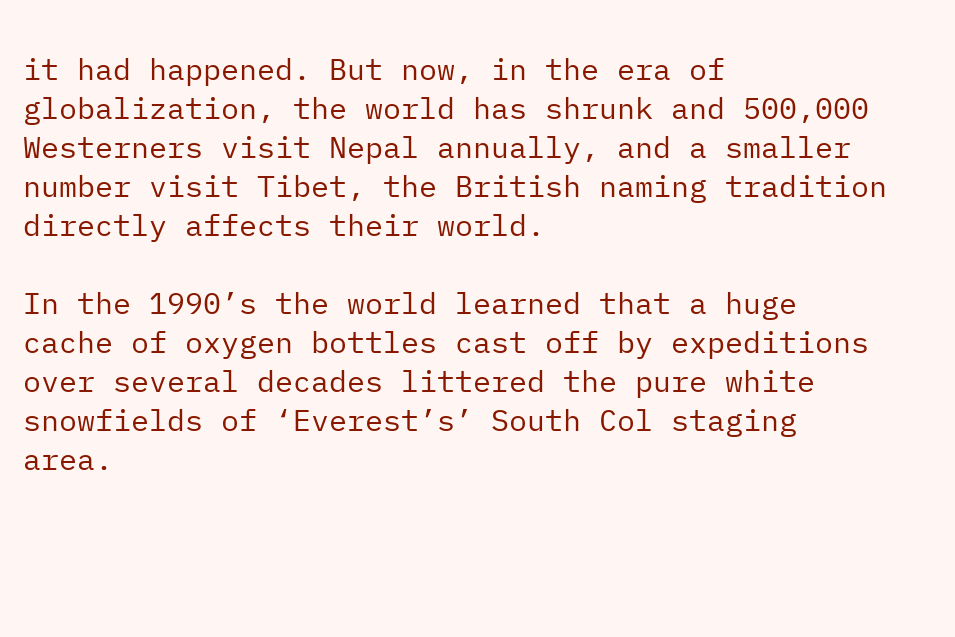it had happened. But now, in the era of globalization, the world has shrunk and 500,000 Westerners visit Nepal annually, and a smaller number visit Tibet, the British naming tradition directly affects their world.

In the 1990’s the world learned that a huge cache of oxygen bottles cast off by expeditions over several decades littered the pure white snowfields of ‘Everest’s’ South Col staging area.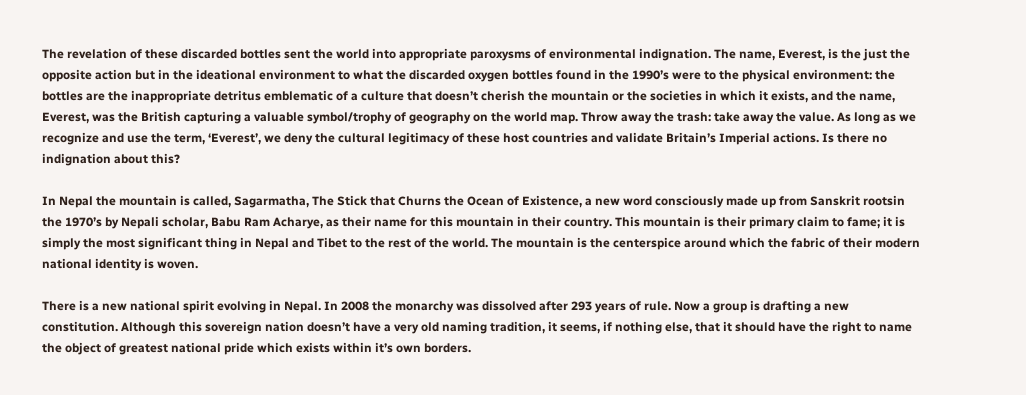The revelation of these discarded bottles sent the world into appropriate paroxysms of environmental indignation. The name, Everest, is the just the opposite action but in the ideational environment to what the discarded oxygen bottles found in the 1990’s were to the physical environment: the bottles are the inappropriate detritus emblematic of a culture that doesn’t cherish the mountain or the societies in which it exists, and the name, Everest, was the British capturing a valuable symbol/trophy of geography on the world map. Throw away the trash: take away the value. As long as we recognize and use the term, ‘Everest’, we deny the cultural legitimacy of these host countries and validate Britain’s Imperial actions. Is there no indignation about this?

In Nepal the mountain is called, Sagarmatha, The Stick that Churns the Ocean of Existence, a new word consciously made up from Sanskrit rootsin the 1970’s by Nepali scholar, Babu Ram Acharye, as their name for this mountain in their country. This mountain is their primary claim to fame; it is simply the most significant thing in Nepal and Tibet to the rest of the world. The mountain is the centerspice around which the fabric of their modern national identity is woven.

There is a new national spirit evolving in Nepal. In 2008 the monarchy was dissolved after 293 years of rule. Now a group is drafting a new constitution. Although this sovereign nation doesn’t have a very old naming tradition, it seems, if nothing else, that it should have the right to name the object of greatest national pride which exists within it’s own borders.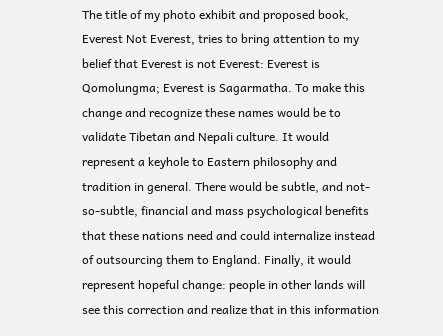The title of my photo exhibit and proposed book, Everest Not Everest, tries to bring attention to my belief that Everest is not Everest: Everest is Qomolungma; Everest is Sagarmatha. To make this change and recognize these names would be to validate Tibetan and Nepali culture. It would represent a keyhole to Eastern philosophy and tradition in general. There would be subtle, and not-so-subtle, financial and mass psychological benefits that these nations need and could internalize instead of outsourcing them to England. Finally, it would represent hopeful change: people in other lands will see this correction and realize that in this information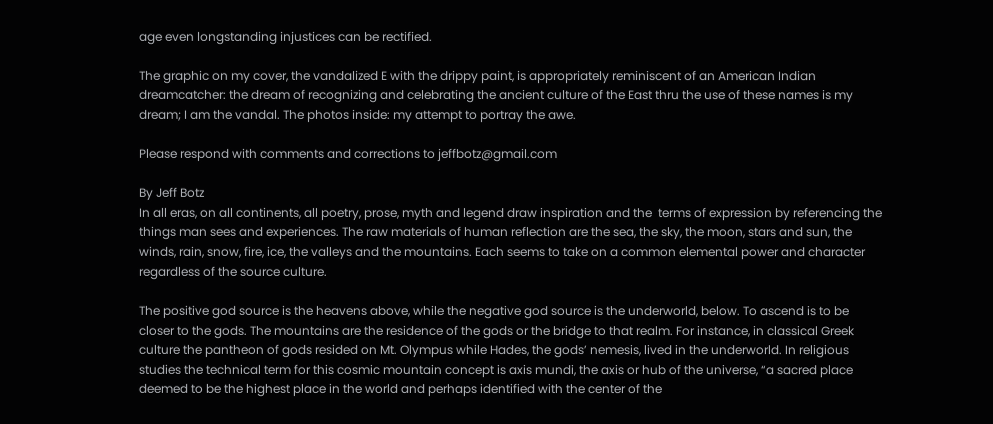age even longstanding injustices can be rectified.

The graphic on my cover, the vandalized E with the drippy paint, is appropriately reminiscent of an American Indian dreamcatcher: the dream of recognizing and celebrating the ancient culture of the East thru the use of these names is my dream; I am the vandal. The photos inside: my attempt to portray the awe.

Please respond with comments and corrections to jeffbotz@gmail.com

By Jeff Botz
In all eras, on all continents, all poetry, prose, myth and legend draw inspiration and the  terms of expression by referencing the things man sees and experiences. The raw materials of human reflection are the sea, the sky, the moon, stars and sun, the winds, rain, snow, fire, ice, the valleys and the mountains. Each seems to take on a common elemental power and character regardless of the source culture.

The positive god source is the heavens above, while the negative god source is the underworld, below. To ascend is to be closer to the gods. The mountains are the residence of the gods or the bridge to that realm. For instance, in classical Greek culture the pantheon of gods resided on Mt. Olympus while Hades, the gods’ nemesis, lived in the underworld. In religious studies the technical term for this cosmic mountain concept is axis mundi, the axis or hub of the universe, “a sacred place deemed to be the highest place in the world and perhaps identified with the center of the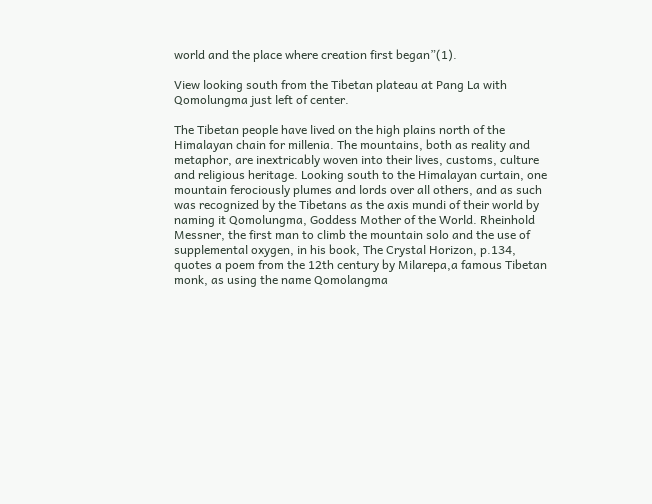world and the place where creation first began”(1).

View looking south from the Tibetan plateau at Pang La with Qomolungma just left of center.

The Tibetan people have lived on the high plains north of the Himalayan chain for millenia. The mountains, both as reality and metaphor, are inextricably woven into their lives, customs, culture and religious heritage. Looking south to the Himalayan curtain, one mountain ferociously plumes and lords over all others, and as such was recognized by the Tibetans as the axis mundi of their world by naming it Qomolungma, Goddess Mother of the World. Rheinhold Messner, the first man to climb the mountain solo and the use of supplemental oxygen, in his book, The Crystal Horizon, p.134, quotes a poem from the 12th century by Milarepa,a famous Tibetan monk, as using the name Qomolangma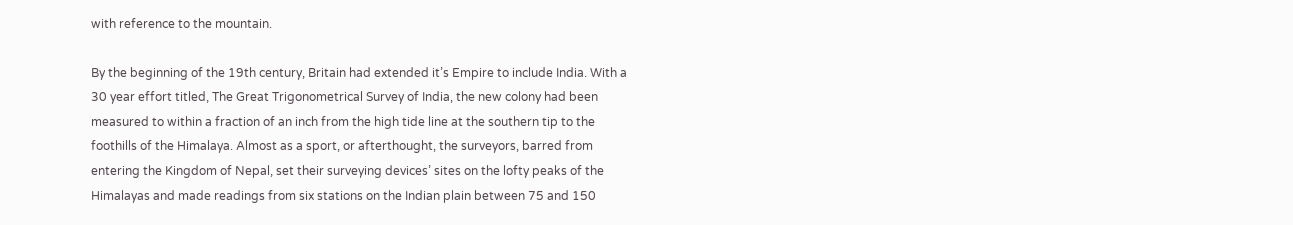with reference to the mountain.

By the beginning of the 19th century, Britain had extended it’s Empire to include India. With a 30 year effort titled, The Great Trigonometrical Survey of India, the new colony had been measured to within a fraction of an inch from the high tide line at the southern tip to the foothills of the Himalaya. Almost as a sport, or afterthought, the surveyors, barred from entering the Kingdom of Nepal, set their surveying devices’ sites on the lofty peaks of the Himalayas and made readings from six stations on the Indian plain between 75 and 150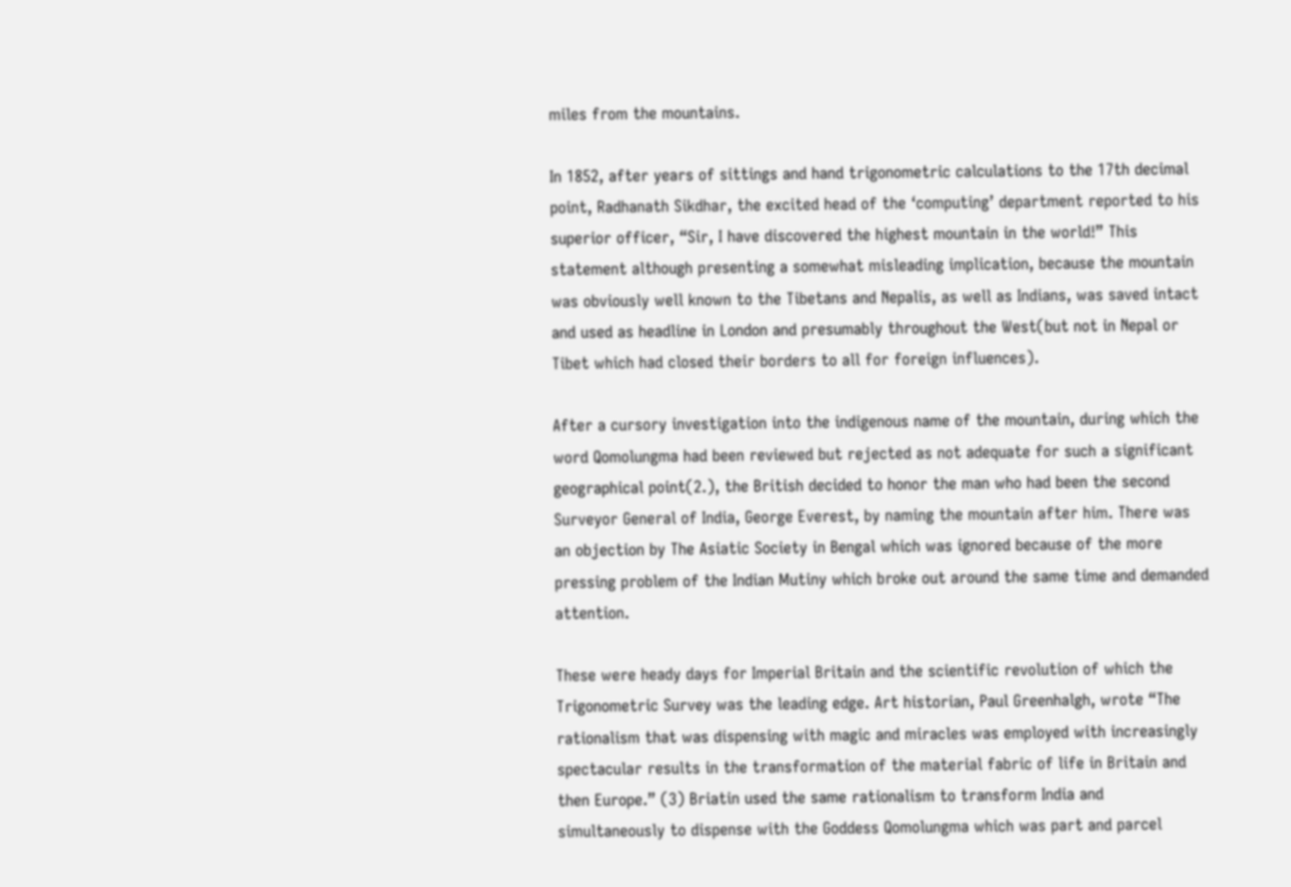miles from the mountains.

In 1852, after years of sittings and hand trigonometric calculations to the 17th decimal point, Radhanath Sikdhar, the excited head of the ‘computing’ department reported to his superior officer, “Sir, I have discovered the highest mountain in the world!” This statement although presenting a somewhat misleading implication, because the mountain was obviously well known to the Tibetans and Nepalis, as well as Indians, was saved intact and used as headline in London and presumably throughout the West(but not in Nepal or Tibet which had closed their borders to all for foreign influences).

After a cursory investigation into the indigenous name of the mountain, during which the word Qomolungma had been reviewed but rejected as not adequate for such a significant geographical point(2.), the British decided to honor the man who had been the second Surveyor General of India, George Everest, by naming the mountain after him. There was an objection by The Asiatic Society in Bengal which was ignored because of the more pressing problem of the Indian Mutiny which broke out around the same time and demanded attention.

These were heady days for Imperial Britain and the scientific revolution of which the Trigonometric Survey was the leading edge. Art historian, Paul Greenhalgh, wrote “The rationalism that was dispensing with magic and miracles was employed with increasingly spectacular results in the transformation of the material fabric of life in Britain and then Europe.” (3) Briatin used the same rationalism to transform India and simultaneously to dispense with the Goddess Qomolungma which was part and parcel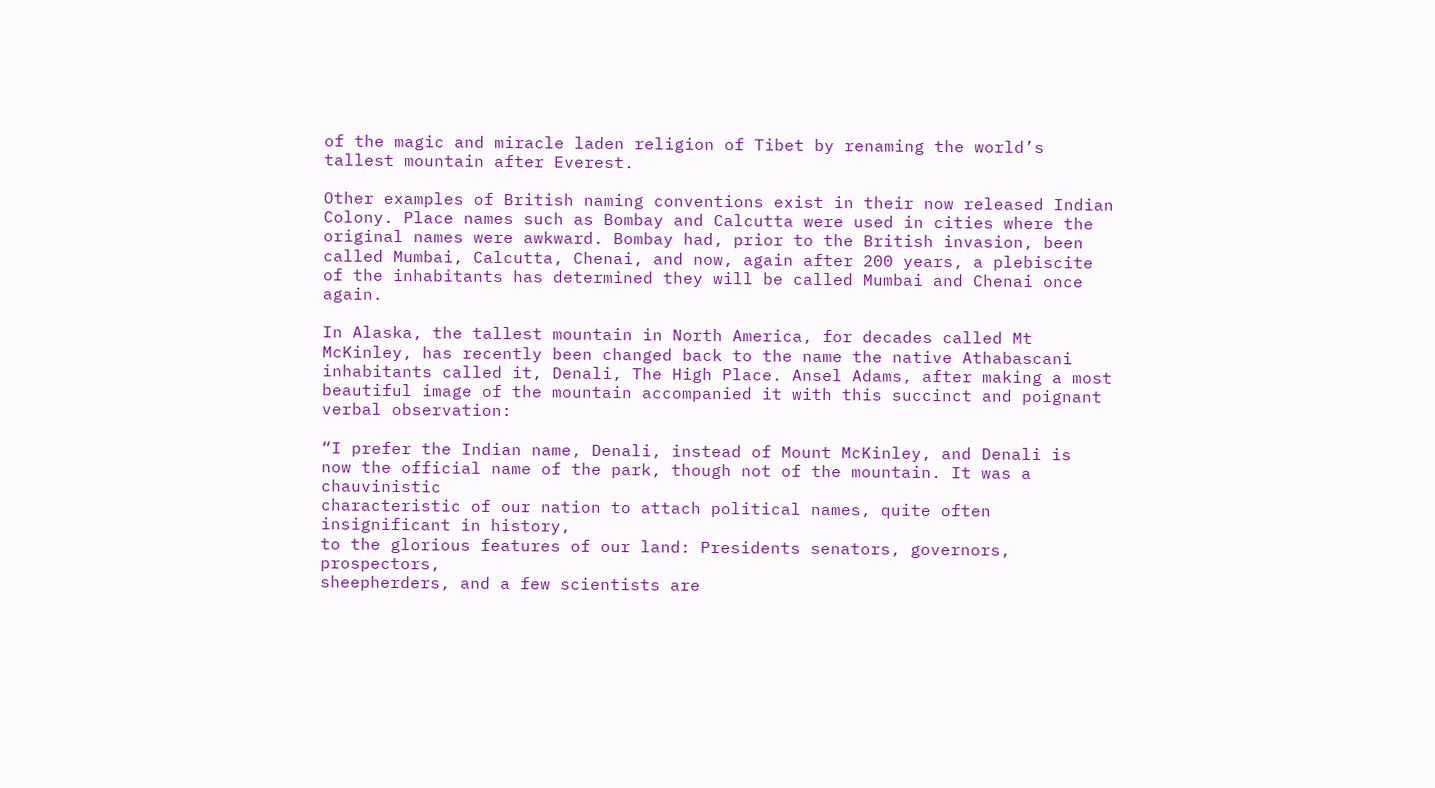of the magic and miracle laden religion of Tibet by renaming the world’s tallest mountain after Everest.

Other examples of British naming conventions exist in their now released Indian Colony. Place names such as Bombay and Calcutta were used in cities where the original names were awkward. Bombay had, prior to the British invasion, been called Mumbai, Calcutta, Chenai, and now, again after 200 years, a plebiscite of the inhabitants has determined they will be called Mumbai and Chenai once again.

In Alaska, the tallest mountain in North America, for decades called Mt McKinley, has recently been changed back to the name the native Athabascani inhabitants called it, Denali, The High Place. Ansel Adams, after making a most beautiful image of the mountain accompanied it with this succinct and poignant verbal observation:

“I prefer the Indian name, Denali, instead of Mount McKinley, and Denali is
now the official name of the park, though not of the mountain. It was a chauvinistic
characteristic of our nation to attach political names, quite often insignificant in history,
to the glorious features of our land: Presidents senators, governors, prospectors,
sheepherders, and a few scientists are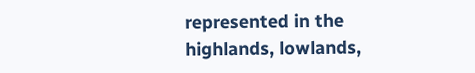represented in the highlands, lowlands,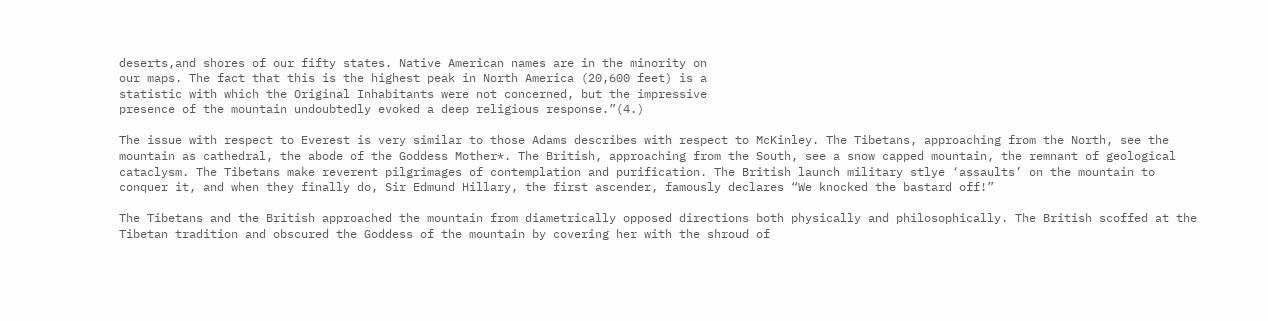deserts,and shores of our fifty states. Native American names are in the minority on
our maps. The fact that this is the highest peak in North America (20,600 feet) is a
statistic with which the Original Inhabitants were not concerned, but the impressive
presence of the mountain undoubtedly evoked a deep religious response.”(4.)

The issue with respect to Everest is very similar to those Adams describes with respect to McKinley. The Tibetans, approaching from the North, see the mountain as cathedral, the abode of the Goddess Mother*. The British, approaching from the South, see a snow capped mountain, the remnant of geological cataclysm. The Tibetans make reverent pilgrimages of contemplation and purification. The British launch military stlye ‘assaults’ on the mountain to conquer it, and when they finally do, Sir Edmund Hillary, the first ascender, famously declares “We knocked the bastard off!”

The Tibetans and the British approached the mountain from diametrically opposed directions both physically and philosophically. The British scoffed at the Tibetan tradition and obscured the Goddess of the mountain by covering her with the shroud of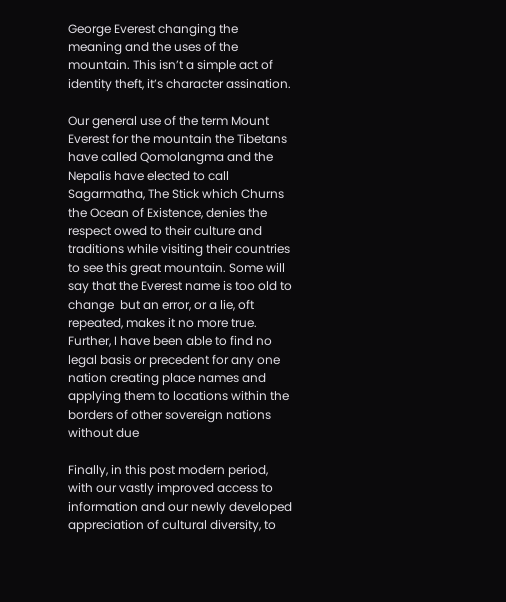George Everest changing the meaning and the uses of the mountain. This isn’t a simple act of identity theft, it’s character assination.

Our general use of the term Mount Everest for the mountain the Tibetans have called Qomolangma and the Nepalis have elected to call Sagarmatha, The Stick which Churns the Ocean of Existence, denies the respect owed to their culture and traditions while visiting their countries to see this great mountain. Some will say that the Everest name is too old to change  but an error, or a lie, oft repeated, makes it no more true. Further, I have been able to find no legal basis or precedent for any one nation creating place names and applying them to locations within the borders of other sovereign nations without due

Finally, in this post modern period, with our vastly improved access to information and our newly developed appreciation of cultural diversity, to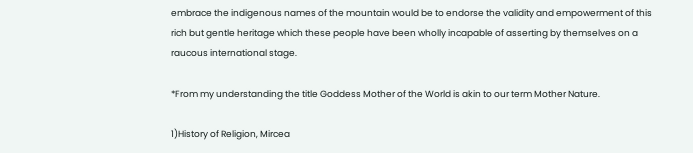embrace the indigenous names of the mountain would be to endorse the validity and empowerment of this rich but gentle heritage which these people have been wholly incapable of asserting by themselves on a raucous international stage.

*From my understanding the title Goddess Mother of the World is akin to our term Mother Nature.

1)History of Religion, Mircea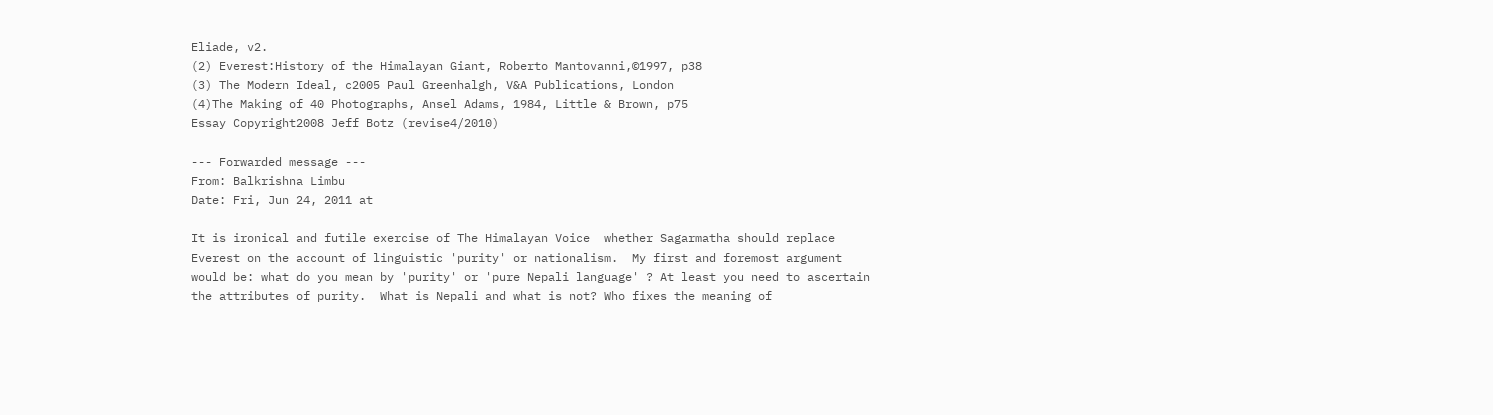Eliade, v2.
(2) Everest:History of the Himalayan Giant, Roberto Mantovanni,©1997, p38
(3) The Modern Ideal, c2005 Paul Greenhalgh, V&A Publications, London
(4)The Making of 40 Photographs, Ansel Adams, 1984, Little & Brown, p75
Essay Copyright2008 Jeff Botz (revise4/2010)

--- Forwarded message ---
From: Balkrishna Limbu
Date: Fri, Jun 24, 2011 at

It is ironical and futile exercise of The Himalayan Voice  whether Sagarmatha should replace Everest on the account of linguistic 'purity' or nationalism.  My first and foremost argument would be: what do you mean by 'purity' or 'pure Nepali language' ? At least you need to ascertain the attributes of purity.  What is Nepali and what is not? Who fixes the meaning of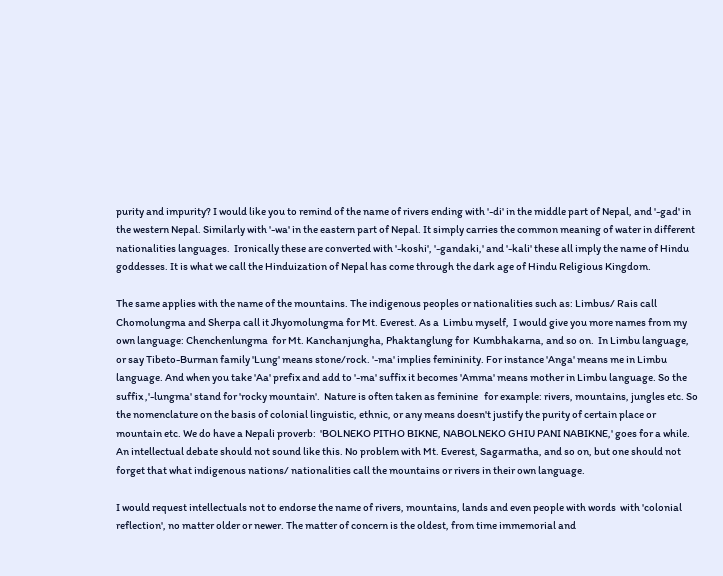purity and impurity? I would like you to remind of the name of rivers ending with '-di' in the middle part of Nepal, and '-gad' in the western Nepal. Similarly with '-wa' in the eastern part of Nepal. It simply carries the common meaning of water in different nationalities languages.  Ironically these are converted with '-koshi', '-gandaki,' and '-kali' these all imply the name of Hindu goddesses. It is what we call the Hinduization of Nepal has come through the dark age of Hindu Religious Kingdom.

The same applies with the name of the mountains. The indigenous peoples or nationalities such as: Limbus/ Rais call Chomolungma and Sherpa call it Jhyomolungma for Mt. Everest. As a  Limbu myself,  I would give you more names from my own language: Chenchenlungma  for Mt. Kanchanjungha, Phaktanglung for  Kumbhakarna, and so on.  In Limbu language, or say Tibeto-Burman family 'Lung' means stone/rock. '-ma' implies femininity. For instance 'Anga' means me in Limbu language. And when you take 'Aa' prefix and add to '-ma' suffix it becomes 'Amma' means mother in Limbu language. So the suffix ,'-lungma' stand for 'rocky mountain'.  Nature is often taken as feminine   for example: rivers, mountains, jungles etc. So the nomenclature on the basis of colonial linguistic, ethnic, or any means doesn't justify the purity of certain place or mountain etc. We do have a Nepali proverb:  'BOLNEKO PITHO BIKNE, NABOLNEKO GHIU PANI NABIKNE,' goes for a while. An intellectual debate should not sound like this. No problem with Mt. Everest, Sagarmatha, and so on, but one should not forget that what indigenous nations/ nationalities call the mountains or rivers in their own language.

I would request intellectuals not to endorse the name of rivers, mountains, lands and even people with words  with 'colonial reflection', no matter older or newer. The matter of concern is the oldest, from time immemorial and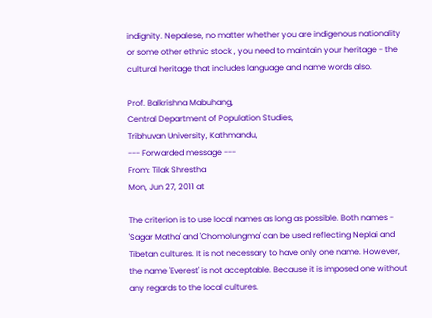indignity. Nepalese, no matter whether you are indigenous nationality or some other ethnic stock , you need to maintain your heritage - the cultural heritage that includes language and name words also.

Prof. Balkrishna Mabuhang,
Central Department of Population Studies,
Tribhuvan University, Kathmandu,
--- Forwarded message ---
From: Tilak Shrestha
Mon, Jun 27, 2011 at

The criterion is to use local names as long as possible. Both names - 'Sagar Matha' and 'Chomolungma' can be used reflecting Neplai and Tibetan cultures. It is not necessary to have only one name. However, the name 'Everest' is not acceptable. Because it is imposed one without any regards to the local cultures.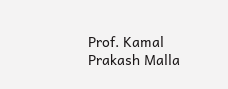Prof. Kamal Prakash Malla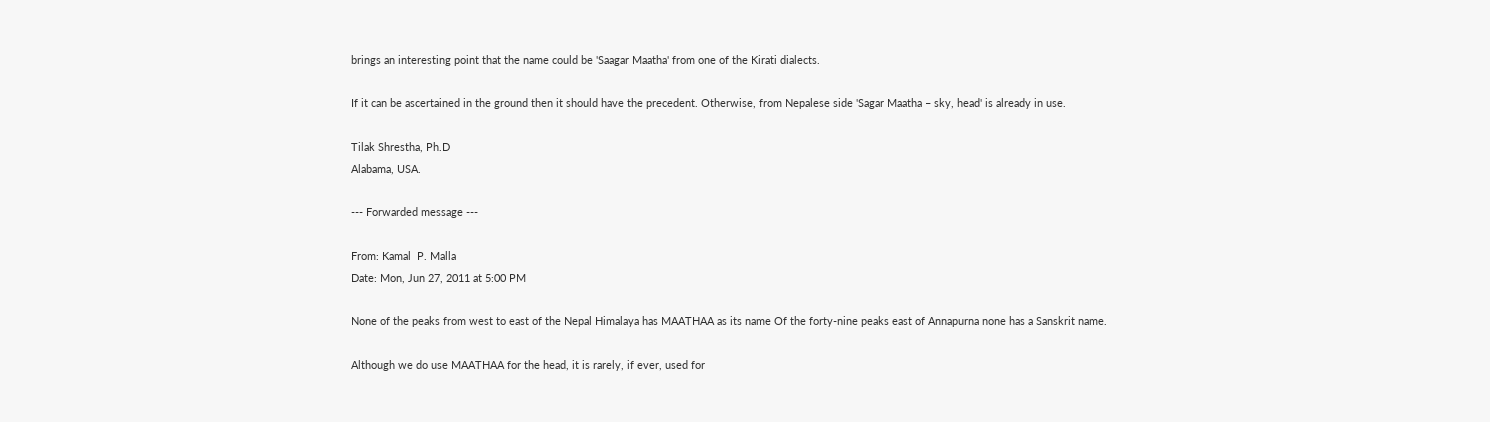brings an interesting point that the name could be 'Saagar Maatha' from one of the Kirati dialects.

If it can be ascertained in the ground then it should have the precedent. Otherwise, from Nepalese side 'Sagar Maatha – sky, head' is already in use.

Tilak Shrestha, Ph.D
Alabama, USA.

--- Forwarded message ---

From: Kamal  P. Malla
Date: Mon, Jun 27, 2011 at 5:00 PM

None of the peaks from west to east of the Nepal Himalaya has MAATHAA as its name Of the forty-nine peaks east of Annapurna none has a Sanskrit name.

Although we do use MAATHAA for the head, it is rarely, if ever, used for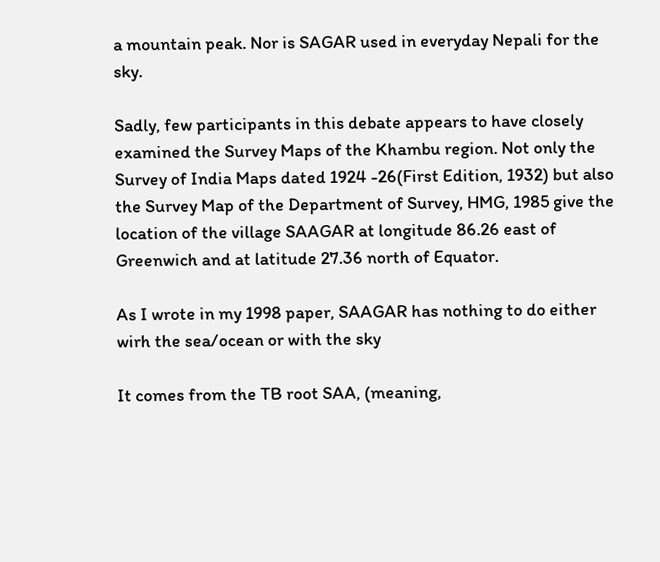a mountain peak. Nor is SAGAR used in everyday Nepali for the sky.

Sadly, few participants in this debate appears to have closely examined the Survey Maps of the Khambu region. Not only the Survey of India Maps dated 1924 -26(First Edition, 1932) but also the Survey Map of the Department of Survey, HMG, 1985 give the location of the village SAAGAR at longitude 86.26 east of Greenwich and at latitude 27.36 north of Equator.

As I wrote in my 1998 paper, SAAGAR has nothing to do either wirh the sea/ocean or with the sky

It comes from the TB root SAA, (meaning,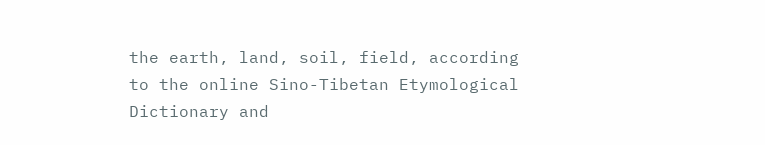the earth, land, soil, field, according to the online Sino-Tibetan Etymological Dictionary and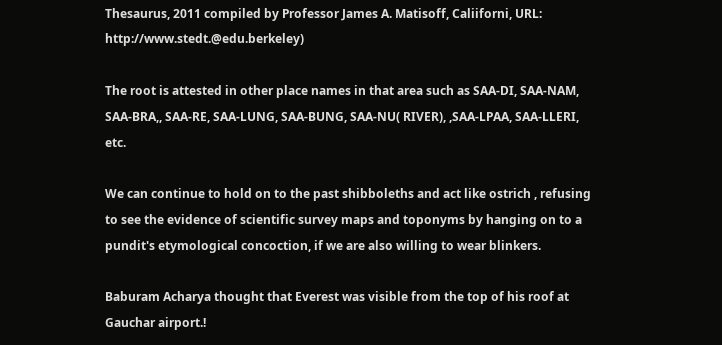Thesaurus, 2011 compiled by Professor James A. Matisoff, Caliiforni, URL: http://www.stedt.@edu.berkeley)

The root is attested in other place names in that area such as SAA-DI, SAA-NAM, SAA-BRA,, SAA-RE, SAA-LUNG, SAA-BUNG, SAA-NU( RIVER), ,SAA-LPAA, SAA-LLERI, etc.

We can continue to hold on to the past shibboleths and act like ostrich , refusing to see the evidence of scientific survey maps and toponyms by hanging on to a pundit's etymological concoction, if we are also willing to wear blinkers.

Baburam Acharya thought that Everest was visible from the top of his roof at Gauchar airport.!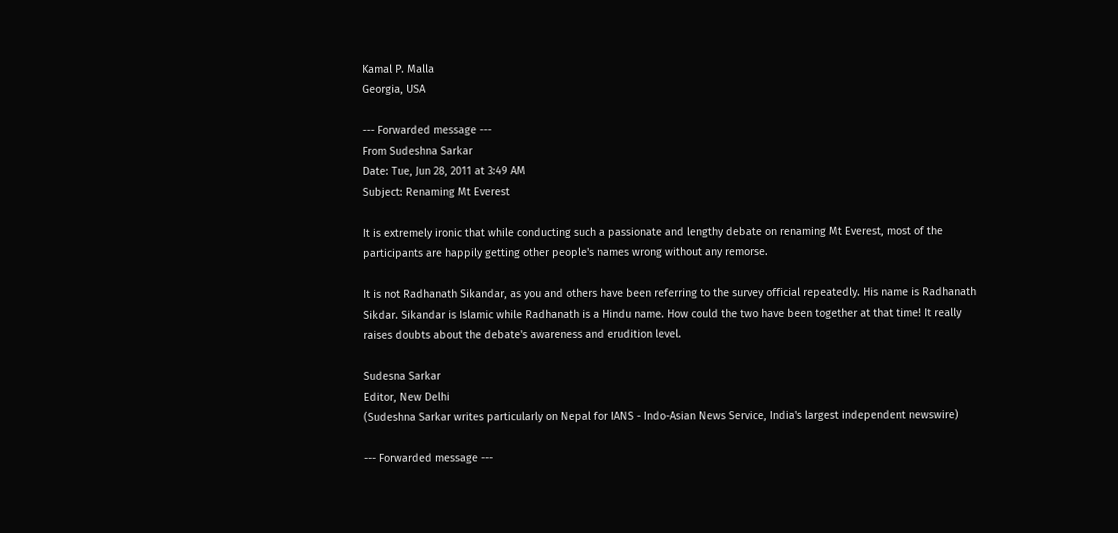Kamal P. Malla
Georgia, USA

--- Forwarded message ---
From Sudeshna Sarkar
Date: Tue, Jun 28, 2011 at 3:49 AM
Subject: Renaming Mt Everest

It is extremely ironic that while conducting such a passionate and lengthy debate on renaming Mt Everest, most of the participants are happily getting other people's names wrong without any remorse.

It is not Radhanath Sikandar, as you and others have been referring to the survey official repeatedly. His name is Radhanath Sikdar. Sikandar is Islamic while Radhanath is a Hindu name. How could the two have been together at that time! It really raises doubts about the debate's awareness and erudition level.

Sudesna Sarkar
Editor, New Delhi
(Sudeshna Sarkar writes particularly on Nepal for IANS - Indo-Asian News Service, India's largest independent newswire)

--- Forwarded message ---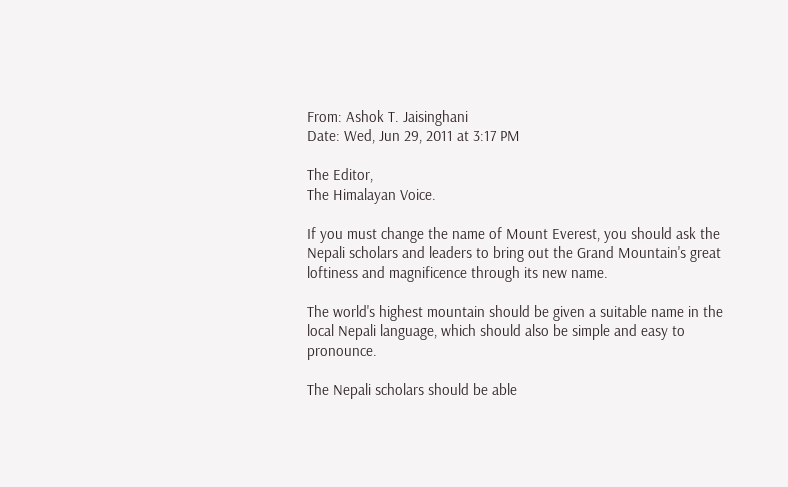From: Ashok T. Jaisinghani
Date: Wed, Jun 29, 2011 at 3:17 PM

The Editor,
The Himalayan Voice.

If you must change the name of Mount Everest, you should ask the Nepali scholars and leaders to bring out the Grand Mountain's great loftiness and magnificence through its new name.

The world's highest mountain should be given a suitable name in the local Nepali language, which should also be simple and easy to pronounce.

The Nepali scholars should be able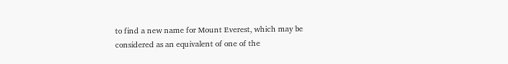to find a new name for Mount Everest, which may be considered as an equivalent of one of the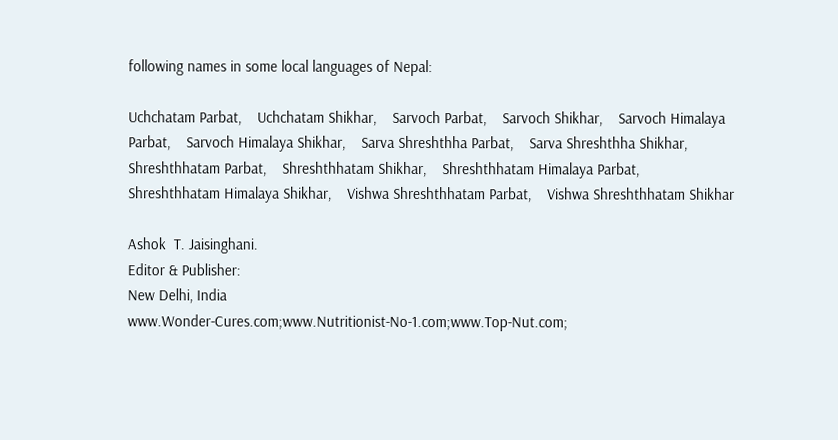following names in some local languages of Nepal:

Uchchatam Parbat,    Uchchatam Shikhar,    Sarvoch Parbat,    Sarvoch Shikhar,    Sarvoch Himalaya Parbat,    Sarvoch Himalaya Shikhar,    Sarva Shreshthha Parbat,    Sarva Shreshthha Shikhar,    Shreshthhatam Parbat,    Shreshthhatam Shikhar,    Shreshthhatam Himalaya Parbat,    Shreshthhatam Himalaya Shikhar,    Vishwa Shreshthhatam Parbat,    Vishwa Shreshthhatam Shikhar

Ashok  T. Jaisinghani.
Editor & Publisher:
New Delhi, India
www.Wonder-Cures.com;www.Nutritionist-No-1.com;www.Top-Nut.com;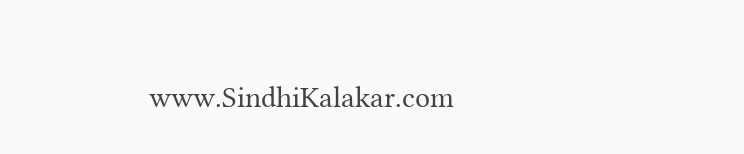www.SindhiKalakar.com